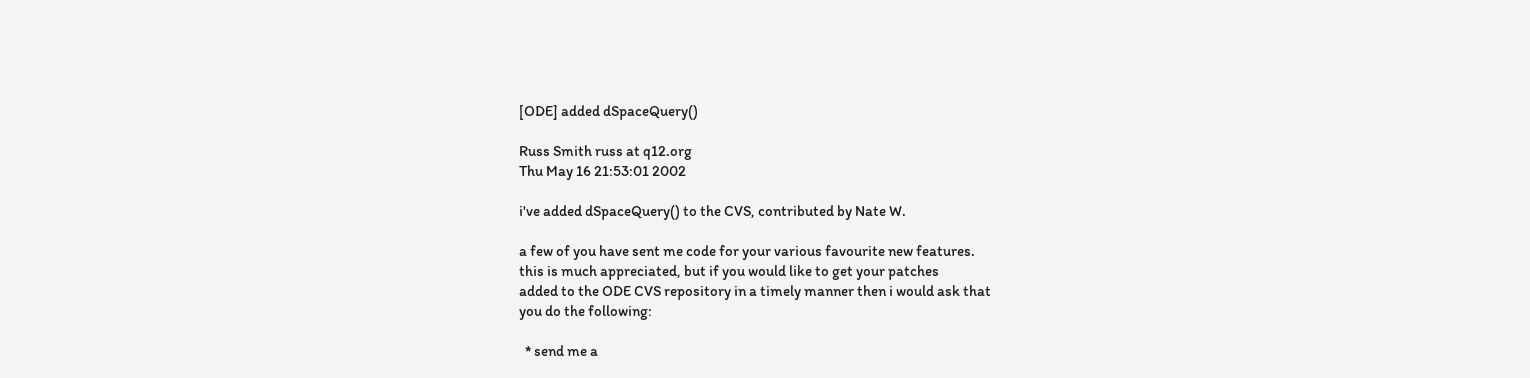[ODE] added dSpaceQuery()

Russ Smith russ at q12.org
Thu May 16 21:53:01 2002

i've added dSpaceQuery() to the CVS, contributed by Nate W.

a few of you have sent me code for your various favourite new features.
this is much appreciated, but if you would like to get your patches
added to the ODE CVS repository in a timely manner then i would ask that
you do the following:

  * send me a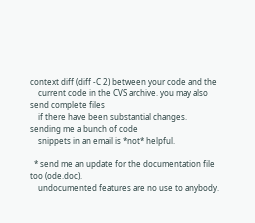context diff (diff -C 2) between your code and the
    current code in the CVS archive. you may also send complete files
    if there have been substantial changes. sending me a bunch of code
    snippets in an email is *not* helpful.

  * send me an update for the documentation file too (ode.doc).
    undocumented features are no use to anybody.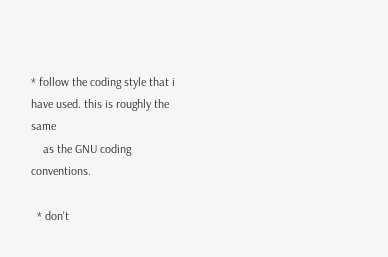* follow the coding style that i have used. this is roughly the same
    as the GNU coding conventions.

  * don't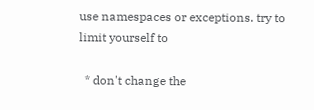use namespaces or exceptions. try to limit yourself to

  * don't change the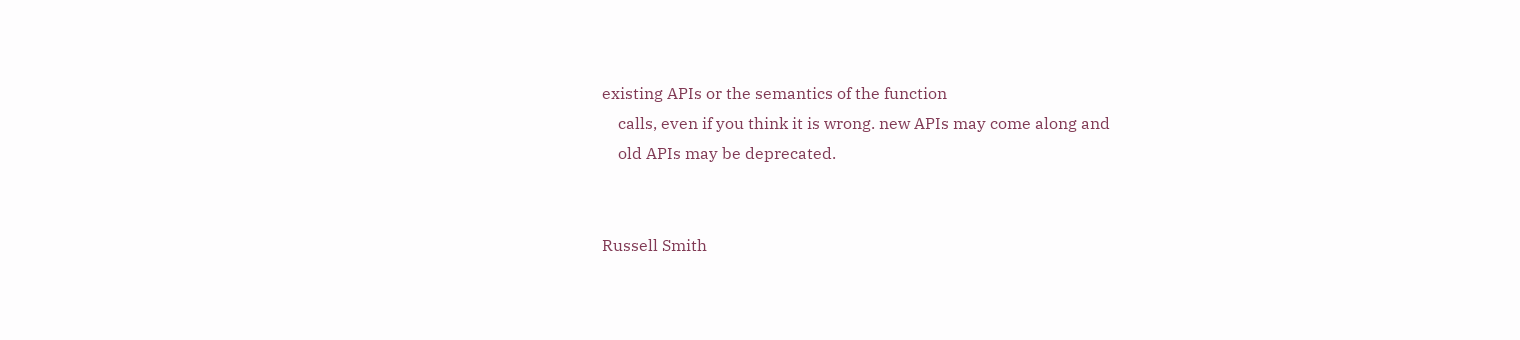existing APIs or the semantics of the function
    calls, even if you think it is wrong. new APIs may come along and
    old APIs may be deprecated.


Russell Smith